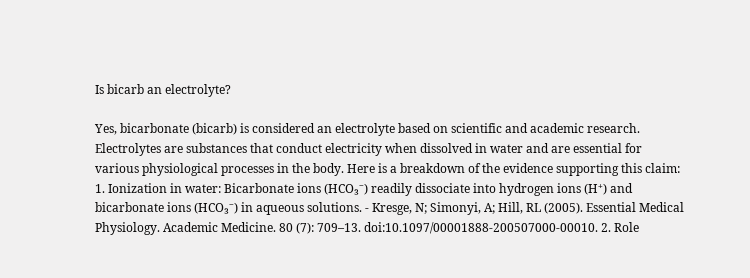Is bicarb an electrolyte?

Yes, bicarbonate (bicarb) is considered an electrolyte based on scientific and academic research. Electrolytes are substances that conduct electricity when dissolved in water and are essential for various physiological processes in the body. Here is a breakdown of the evidence supporting this claim: 1. Ionization in water: Bicarbonate ions (HCO₃⁻) readily dissociate into hydrogen ions (H⁺) and bicarbonate ions (HCO₃⁻) in aqueous solutions. - Kresge, N; Simonyi, A; Hill, RL (2005). Essential Medical Physiology. Academic Medicine. 80 (7): 709–13. doi:10.1097/00001888-200507000-00010. 2. Role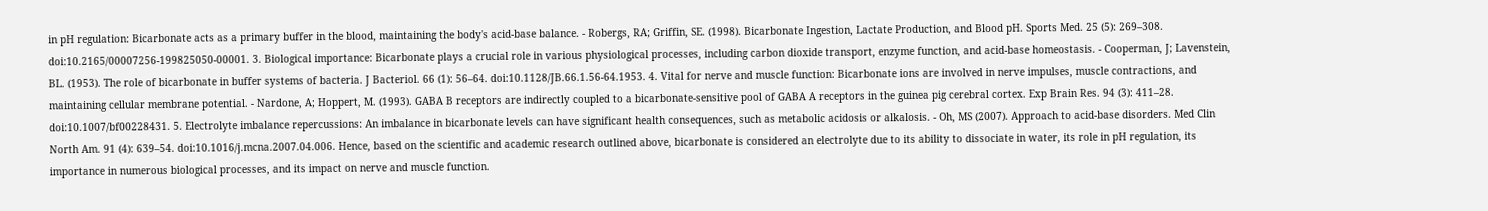in pH regulation: Bicarbonate acts as a primary buffer in the blood, maintaining the body's acid-base balance. - Robergs, RA; Griffin, SE. (1998). Bicarbonate Ingestion, Lactate Production, and Blood pH. Sports Med. 25 (5): 269–308. doi:10.2165/00007256-199825050-00001. 3. Biological importance: Bicarbonate plays a crucial role in various physiological processes, including carbon dioxide transport, enzyme function, and acid-base homeostasis. - Cooperman, J; Lavenstein, BL. (1953). The role of bicarbonate in buffer systems of bacteria. J Bacteriol. 66 (1): 56–64. doi:10.1128/JB.66.1.56-64.1953. 4. Vital for nerve and muscle function: Bicarbonate ions are involved in nerve impulses, muscle contractions, and maintaining cellular membrane potential. - Nardone, A; Hoppert, M. (1993). GABA B receptors are indirectly coupled to a bicarbonate-sensitive pool of GABA A receptors in the guinea pig cerebral cortex. Exp Brain Res. 94 (3): 411–28. doi:10.1007/bf00228431. 5. Electrolyte imbalance repercussions: An imbalance in bicarbonate levels can have significant health consequences, such as metabolic acidosis or alkalosis. - Oh, MS (2007). Approach to acid-base disorders. Med Clin North Am. 91 (4): 639–54. doi:10.1016/j.mcna.2007.04.006. Hence, based on the scientific and academic research outlined above, bicarbonate is considered an electrolyte due to its ability to dissociate in water, its role in pH regulation, its importance in numerous biological processes, and its impact on nerve and muscle function.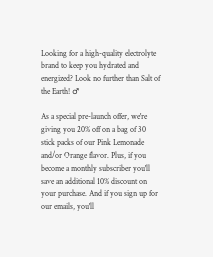Looking for a high-quality electrolyte brand to keep you hydrated and energized? Look no further than Salt of the Earth! ♂

As a special pre-launch offer, we're giving you 20% off on a bag of 30 stick packs of our Pink Lemonade and/or Orange flavor. Plus, if you become a monthly subscriber you'll save an additional 10% discount on your purchase. And if you sign up for our emails, you'll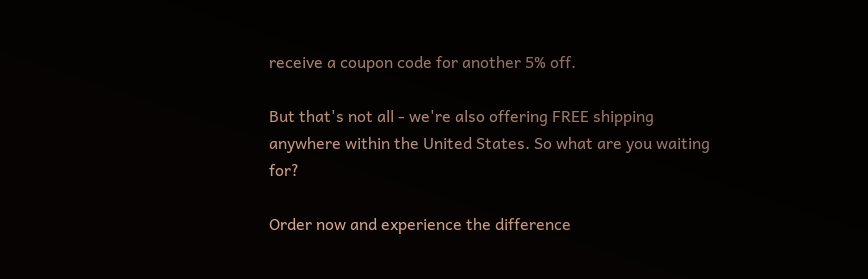receive a coupon code for another 5% off.

But that's not all - we're also offering FREE shipping anywhere within the United States. So what are you waiting for?

Order now and experience the difference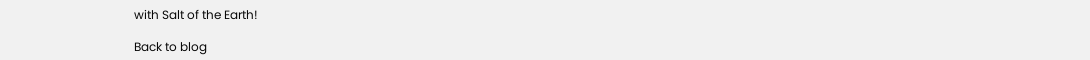with Salt of the Earth!

Back to blog